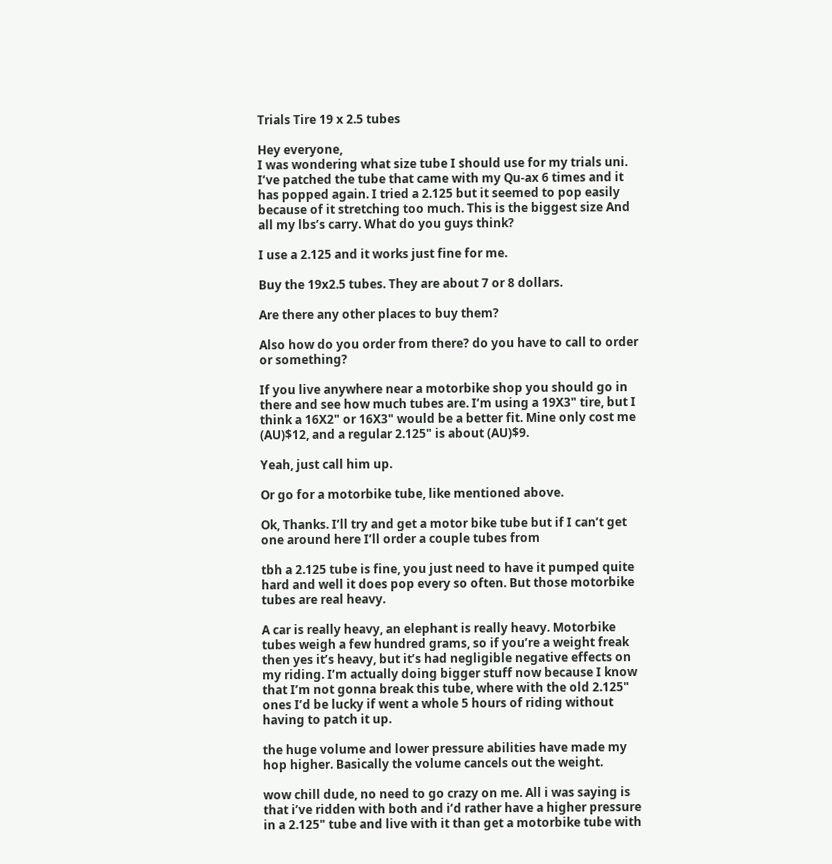Trials Tire 19 x 2.5 tubes

Hey everyone,
I was wondering what size tube I should use for my trials uni. I’ve patched the tube that came with my Qu-ax 6 times and it has popped again. I tried a 2.125 but it seemed to pop easily because of it stretching too much. This is the biggest size And all my lbs’s carry. What do you guys think?

I use a 2.125 and it works just fine for me.

Buy the 19x2.5 tubes. They are about 7 or 8 dollars.

Are there any other places to buy them?

Also how do you order from there? do you have to call to order or something?

If you live anywhere near a motorbike shop you should go in there and see how much tubes are. I’m using a 19X3" tire, but I think a 16X2" or 16X3" would be a better fit. Mine only cost me (AU)$12, and a regular 2.125" is about (AU)$9.

Yeah, just call him up.

Or go for a motorbike tube, like mentioned above.

Ok, Thanks. I’ll try and get a motor bike tube but if I can’t get one around here I’ll order a couple tubes from

tbh a 2.125 tube is fine, you just need to have it pumped quite hard and well it does pop every so often. But those motorbike tubes are real heavy.

A car is really heavy, an elephant is really heavy. Motorbike tubes weigh a few hundred grams, so if you’re a weight freak then yes it’s heavy, but it’s had negligible negative effects on my riding. I’m actually doing bigger stuff now because I know that I’m not gonna break this tube, where with the old 2.125" ones I’d be lucky if went a whole 5 hours of riding without having to patch it up.

the huge volume and lower pressure abilities have made my hop higher. Basically the volume cancels out the weight.

wow chill dude, no need to go crazy on me. All i was saying is that i’ve ridden with both and i’d rather have a higher pressure in a 2.125" tube and live with it than get a motorbike tube with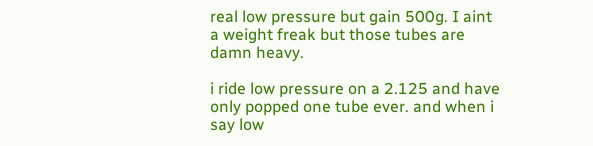real low pressure but gain 500g. I aint a weight freak but those tubes are damn heavy.

i ride low pressure on a 2.125 and have only popped one tube ever. and when i say low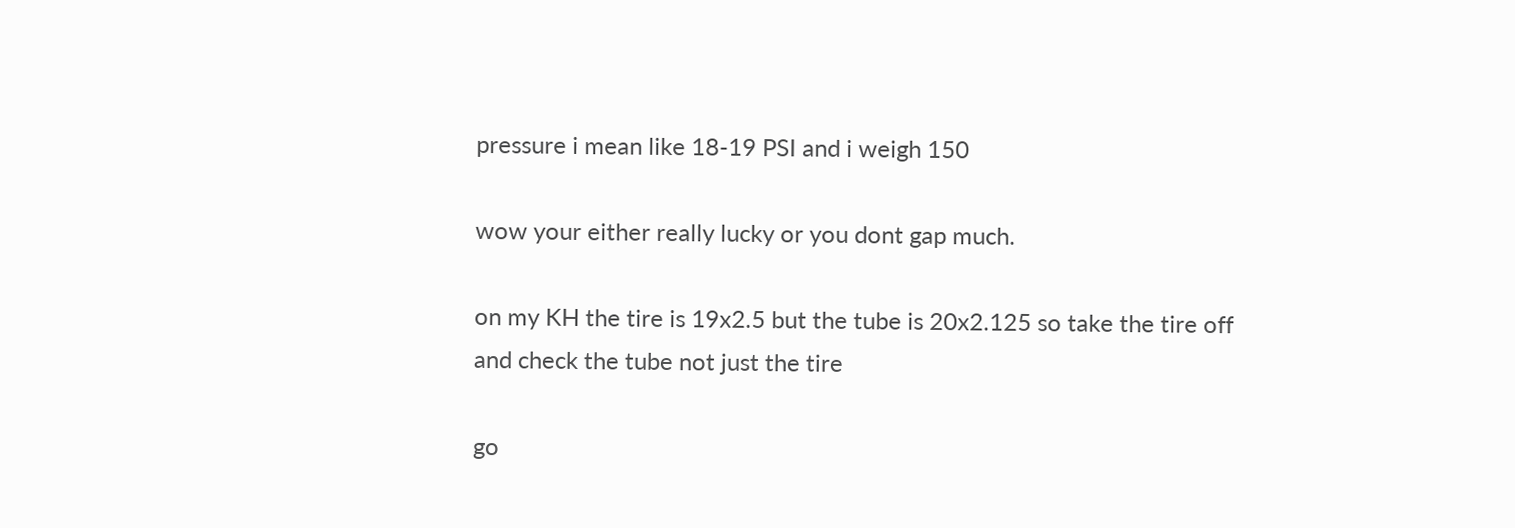pressure i mean like 18-19 PSI and i weigh 150

wow your either really lucky or you dont gap much.

on my KH the tire is 19x2.5 but the tube is 20x2.125 so take the tire off and check the tube not just the tire

go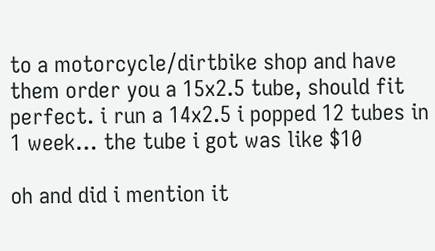to a motorcycle/dirtbike shop and have them order you a 15x2.5 tube, should fit perfect. i run a 14x2.5 i popped 12 tubes in 1 week… the tube i got was like $10

oh and did i mention it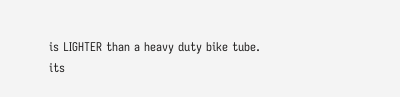is LIGHTER than a heavy duty bike tube.
its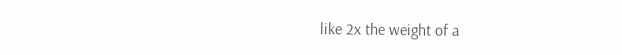like 2x the weight of a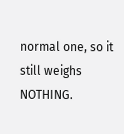normal one, so it still weighs NOTHING.